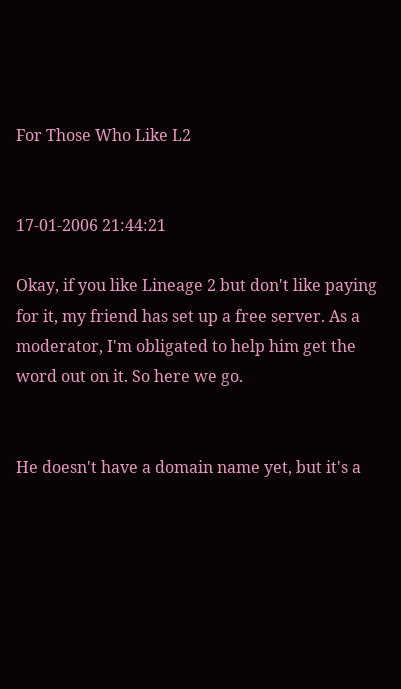For Those Who Like L2


17-01-2006 21:44:21

Okay, if you like Lineage 2 but don't like paying for it, my friend has set up a free server. As a moderator, I'm obligated to help him get the word out on it. So here we go.


He doesn't have a domain name yet, but it's a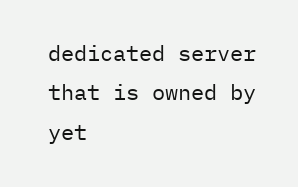dedicated server that is owned by yet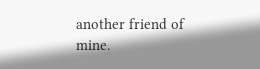another friend of mine.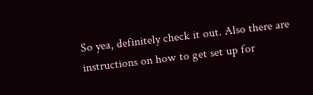So yea, definitely check it out. Also there are instructions on how to get set up for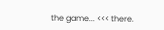the game... <<< there.